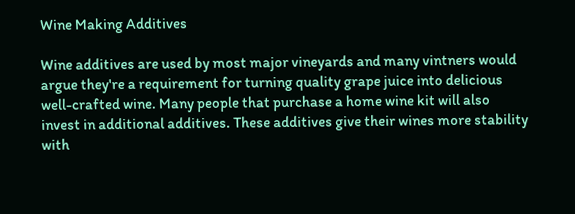Wine Making Additives

Wine additives are used by most major vineyards and many vintners would argue they're a requirement for turning quality grape juice into delicious well-crafted wine. Many people that purchase a home wine kit will also invest in additional additives. These additives give their wines more stability with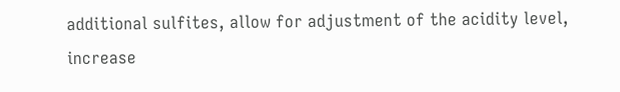additional sulfites, allow for adjustment of the acidity level, increase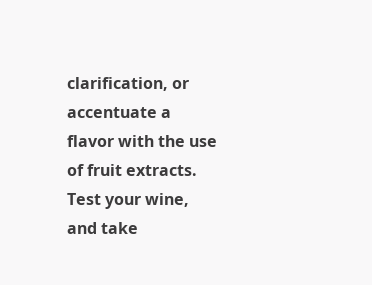clarification, or accentuate a flavor with the use of fruit extracts. Test your wine, and take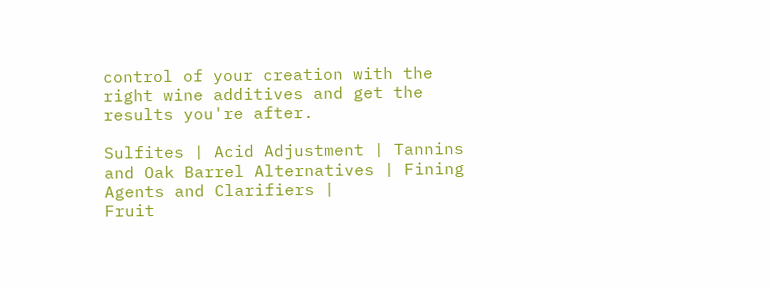control of your creation with the right wine additives and get the results you're after.

Sulfites | Acid Adjustment | Tannins and Oak Barrel Alternatives | Fining Agents and Clarifiers |
Fruit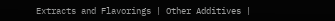Extracts and Flavorings | Other Additives |